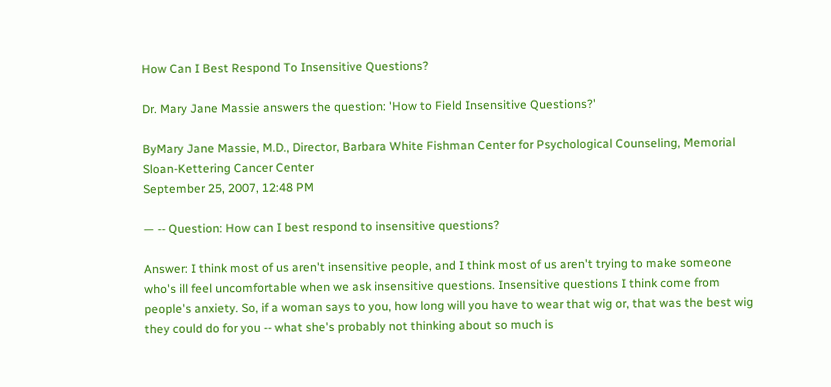How Can I Best Respond To Insensitive Questions?

Dr. Mary Jane Massie answers the question: 'How to Field Insensitive Questions?'

ByMary Jane Massie, M.D., Director, Barbara White Fishman Center for Psychological Counseling, Memorial Sloan-Kettering Cancer Center
September 25, 2007, 12:48 PM

— -- Question: How can I best respond to insensitive questions?

Answer: I think most of us aren't insensitive people, and I think most of us aren't trying to make someone who's ill feel uncomfortable when we ask insensitive questions. Insensitive questions I think come from people's anxiety. So, if a woman says to you, how long will you have to wear that wig or, that was the best wig they could do for you -- what she's probably not thinking about so much is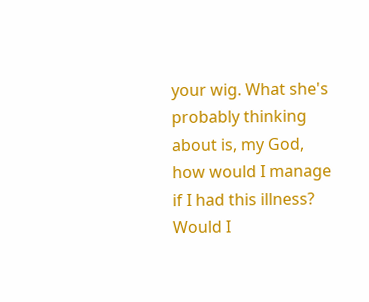your wig. What she's probably thinking about is, my God, how would I manage if I had this illness? Would I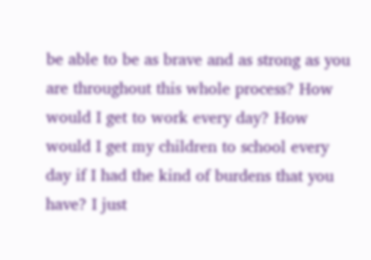be able to be as brave and as strong as you are throughout this whole process? How would I get to work every day? How would I get my children to school every day if I had the kind of burdens that you have? I just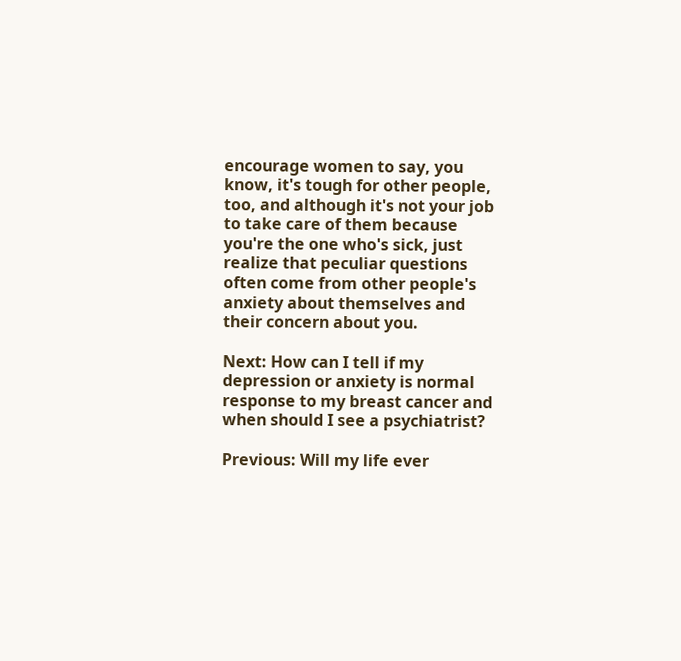encourage women to say, you know, it's tough for other people, too, and although it's not your job to take care of them because you're the one who's sick, just realize that peculiar questions often come from other people's anxiety about themselves and their concern about you.

Next: How can I tell if my depression or anxiety is normal response to my breast cancer and when should I see a psychiatrist?

Previous: Will my life ever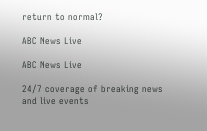return to normal?

ABC News Live

ABC News Live

24/7 coverage of breaking news and live events